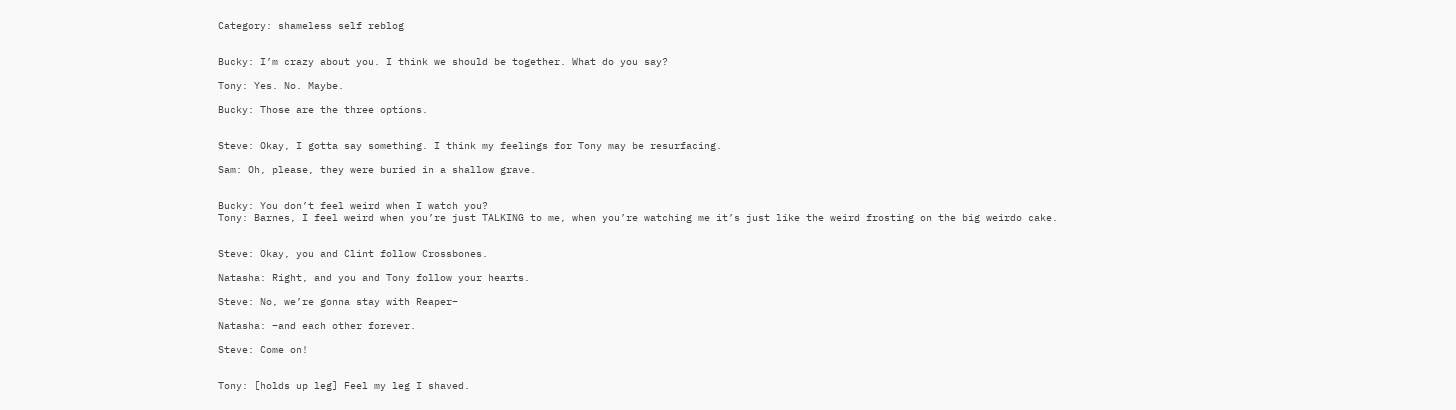Category: shameless self reblog


Bucky: I’m crazy about you. I think we should be together. What do you say?

Tony: Yes. No. Maybe.

Bucky: Those are the three options.


Steve: Okay, I gotta say something. I think my feelings for Tony may be resurfacing.

Sam: Oh, please, they were buried in a shallow grave.


Bucky: You don’t feel weird when I watch you?
Tony: Barnes, I feel weird when you’re just TALKING to me, when you’re watching me it’s just like the weird frosting on the big weirdo cake.


Steve: Okay, you and Clint follow Crossbones.

Natasha: Right, and you and Tony follow your hearts.

Steve: No, we’re gonna stay with Reaper–

Natasha: –and each other forever.

Steve: Come on!


Tony: [holds up leg] Feel my leg I shaved.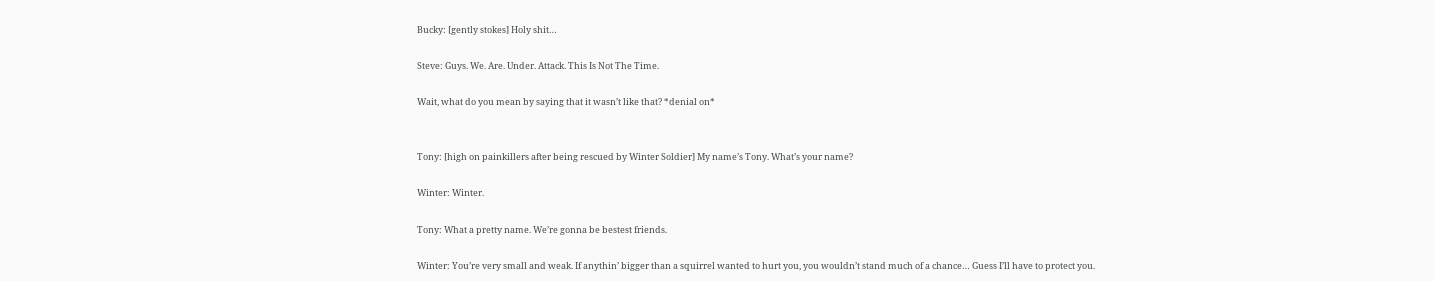Bucky: [gently stokes] Holy shit…

Steve: Guys. We. Are. Under. Attack. This Is Not The Time.

Wait, what do you mean by saying that it wasn’t like that? *denial on*


Tony: [high on painkillers after being rescued by Winter Soldier] My name’s Tony. What’s your name?

Winter: Winter.

Tony: What a pretty name. We’re gonna be bestest friends.

Winter: You’re very small and weak. If anythin’ bigger than a squirrel wanted to hurt you, you wouldn’t stand much of a chance… Guess I’ll have to protect you.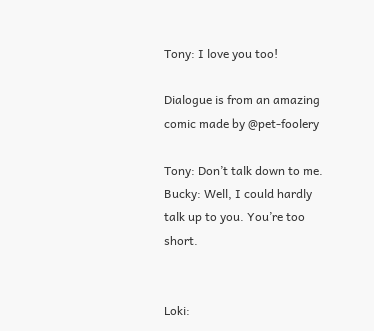Tony: I love you too!

Dialogue is from an amazing comic made by @pet-foolery

Tony: Don’t talk down to me.
Bucky: Well, I could hardly talk up to you. You’re too short.


Loki: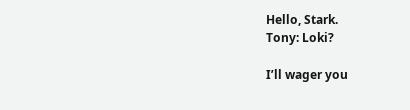Hello, Stark.
Tony: Loki?

I’ll wager you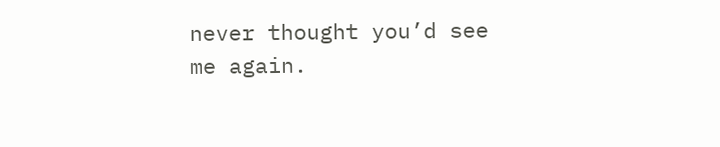never thought you’d see me again.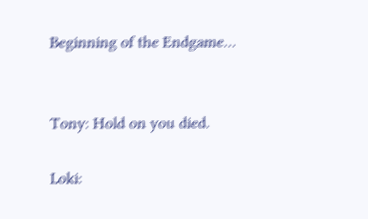Beginning of the Endgame…


Tony: Hold on you died.

Loki: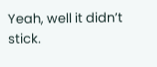Yeah, well it didn’t stick.